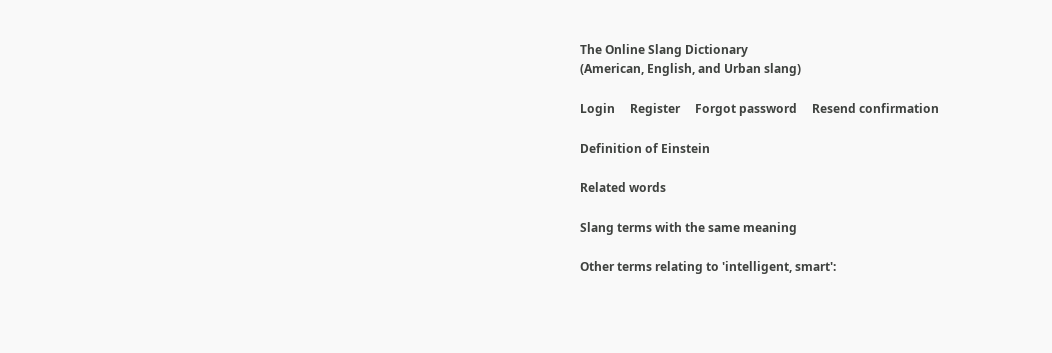The Online Slang Dictionary
(American, English, and Urban slang)

Login     Register     Forgot password     Resend confirmation

Definition of Einstein

Related words

Slang terms with the same meaning

Other terms relating to 'intelligent, smart':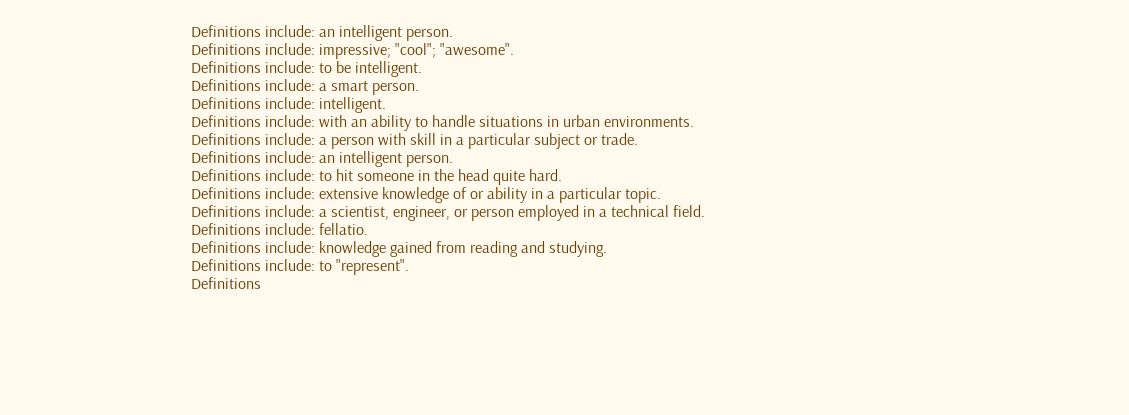Definitions include: an intelligent person.
Definitions include: impressive; "cool"; "awesome".
Definitions include: to be intelligent.
Definitions include: a smart person.
Definitions include: intelligent.
Definitions include: with an ability to handle situations in urban environments.
Definitions include: a person with skill in a particular subject or trade.
Definitions include: an intelligent person.
Definitions include: to hit someone in the head quite hard.
Definitions include: extensive knowledge of or ability in a particular topic.
Definitions include: a scientist, engineer, or person employed in a technical field.
Definitions include: fellatio.
Definitions include: knowledge gained from reading and studying.
Definitions include: to "represent".
Definitions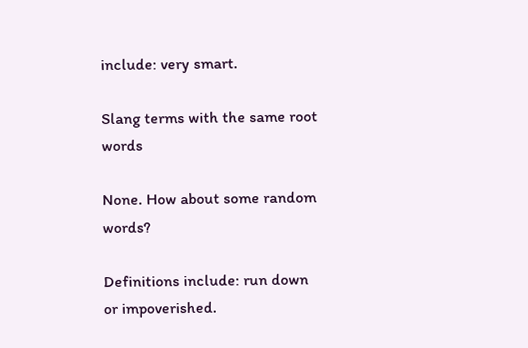include: very smart.

Slang terms with the same root words

None. How about some random words?

Definitions include: run down or impoverished.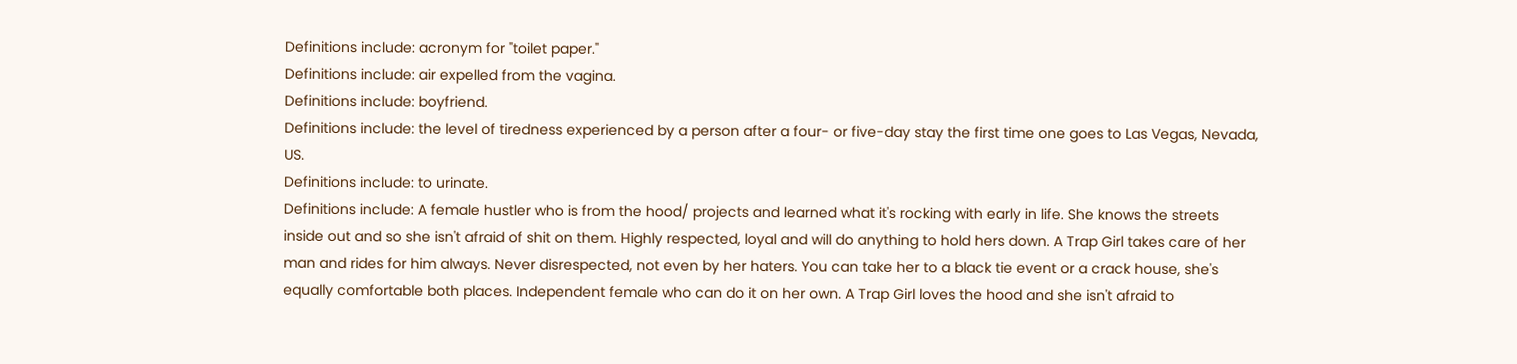Definitions include: acronym for "toilet paper."
Definitions include: air expelled from the vagina.
Definitions include: boyfriend.
Definitions include: the level of tiredness experienced by a person after a four- or five-day stay the first time one goes to Las Vegas, Nevada, US.
Definitions include: to urinate.
Definitions include: A female hustler who is from the hood/ projects and learned what it's rocking with early in life. She knows the streets inside out and so she isn't afraid of shit on them. Highly respected, loyal and will do anything to hold hers down. A Trap Girl takes care of her man and rides for him always. Never disrespected, not even by her haters. You can take her to a black tie event or a crack house, she's equally comfortable both places. Independent female who can do it on her own. A Trap Girl loves the hood and she isn't afraid to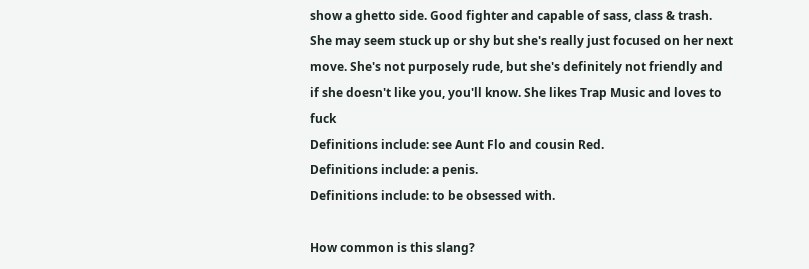show a ghetto side. Good fighter and capable of sass, class & trash. She may seem stuck up or shy but she's really just focused on her next move. She's not purposely rude, but she's definitely not friendly and if she doesn't like you, you'll know. She likes Trap Music and loves to fuck
Definitions include: see Aunt Flo and cousin Red.
Definitions include: a penis.
Definitions include: to be obsessed with.

How common is this slang?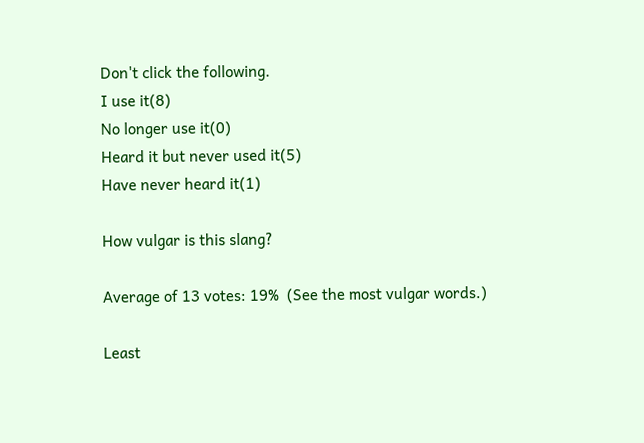Don't click the following.
I use it(8)
No longer use it(0)
Heard it but never used it(5)
Have never heard it(1)

How vulgar is this slang?

Average of 13 votes: 19%  (See the most vulgar words.)

Least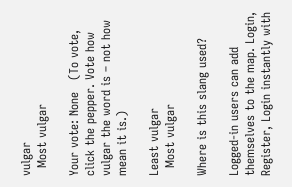vulgar
  Most vulgar

Your vote: None   (To vote, click the pepper. Vote how vulgar the word is – not how mean it is.)

Least vulgar
  Most vulgar

Where is this slang used?

Logged-in users can add themselves to the map. Login, Register, Login instantly with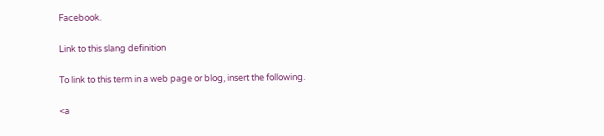Facebook.

Link to this slang definition

To link to this term in a web page or blog, insert the following.

<a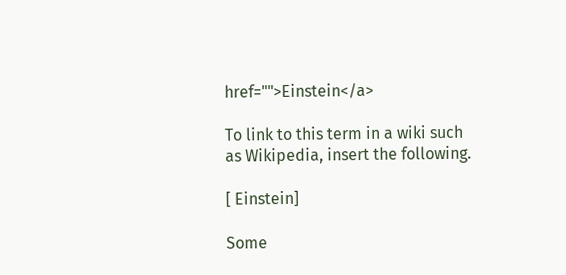href="">Einstein</a>

To link to this term in a wiki such as Wikipedia, insert the following.

[ Einstein]

Some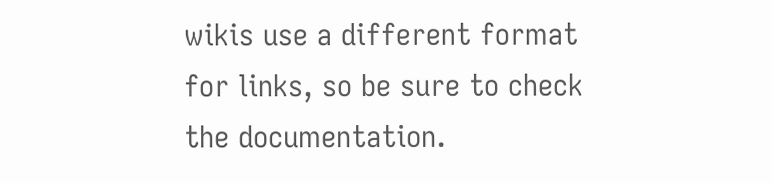wikis use a different format for links, so be sure to check the documentation.